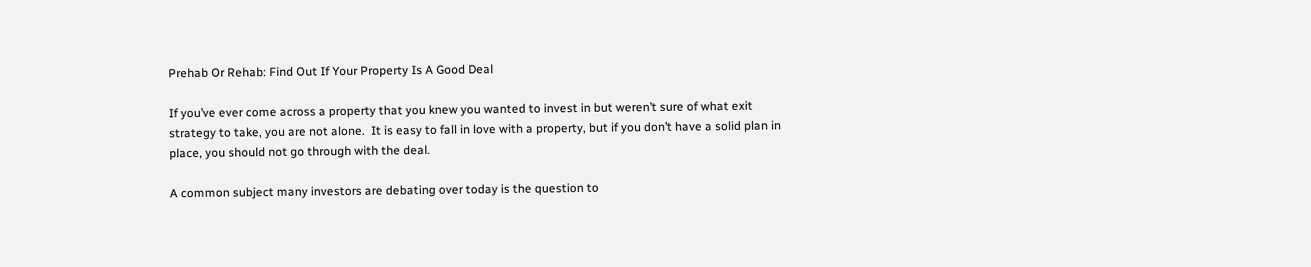Prehab Or Rehab: Find Out If Your Property Is A Good Deal

If you’ve ever come across a property that you knew you wanted to invest in but weren’t sure of what exit strategy to take, you are not alone.  It is easy to fall in love with a property, but if you don’t have a solid plan in place, you should not go through with the deal.

A common subject many investors are debating over today is the question to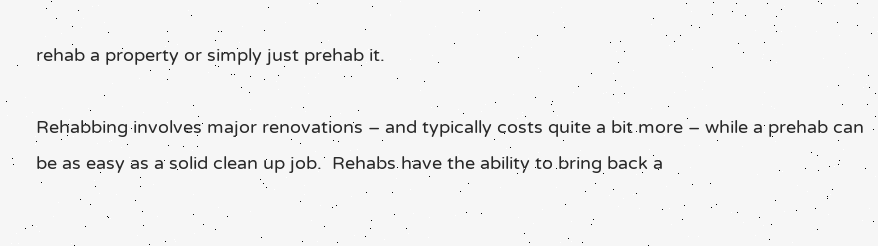rehab a property or simply just prehab it.

Rehabbing involves major renovations – and typically costs quite a bit more – while a prehab can be as easy as a solid clean up job.  Rehabs have the ability to bring back a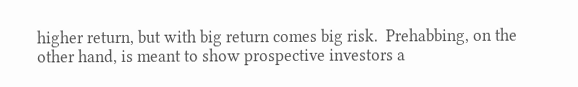higher return, but with big return comes big risk.  Prehabbing, on the other hand, is meant to show prospective investors a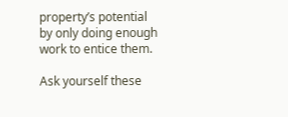property’s potential by only doing enough work to entice them.

Ask yourself these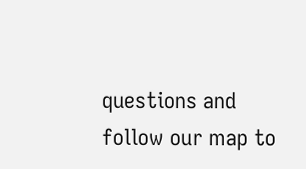questions and follow our map to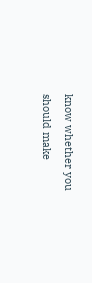know whether you should make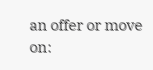an offer or move on: